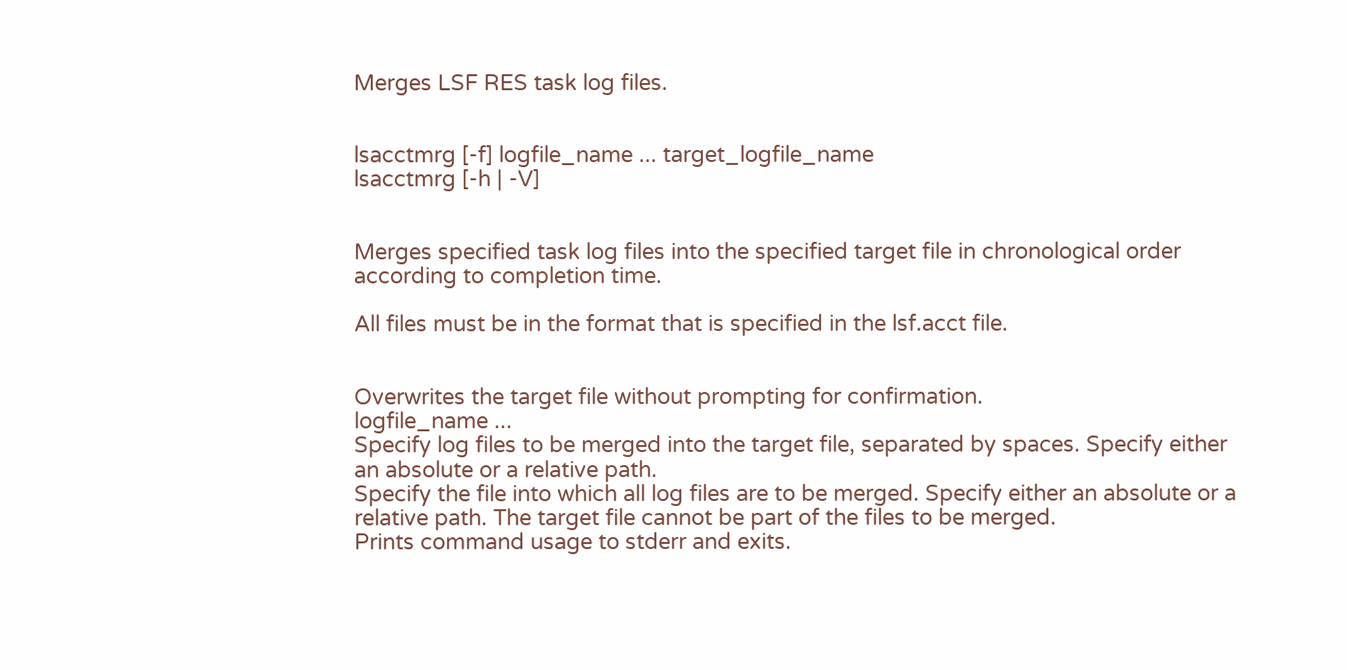Merges LSF RES task log files.


lsacctmrg [-f] logfile_name ... target_logfile_name
lsacctmrg [-h | -V]


Merges specified task log files into the specified target file in chronological order according to completion time.

All files must be in the format that is specified in the lsf.acct file.


Overwrites the target file without prompting for confirmation.
logfile_name ...
Specify log files to be merged into the target file, separated by spaces. Specify either an absolute or a relative path.
Specify the file into which all log files are to be merged. Specify either an absolute or a relative path. The target file cannot be part of the files to be merged.
Prints command usage to stderr and exits.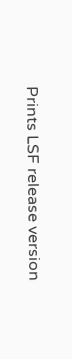Prints LSF release version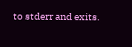to stderr and exits.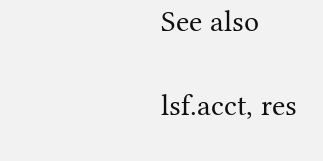See also

lsf.acct, res